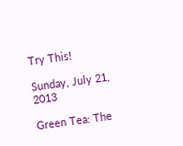Try This!

Sunday, July 21, 2013

Green Tea: The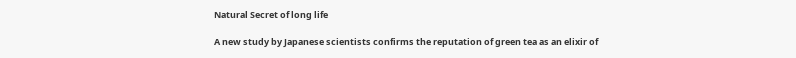Natural Secret of long life

A new study by Japanese scientists confirms the reputation of green tea as an elixir of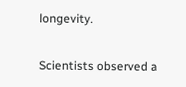longevity.

Scientists observed a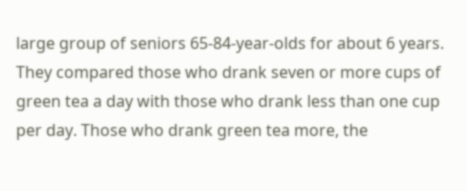large group of seniors 65-84-year-olds for about 6 years. They compared those who drank seven or more cups of green tea a day with those who drank less than one cup per day. Those who drank green tea more, the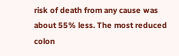risk of death from any cause was about 55% less. The most reduced colon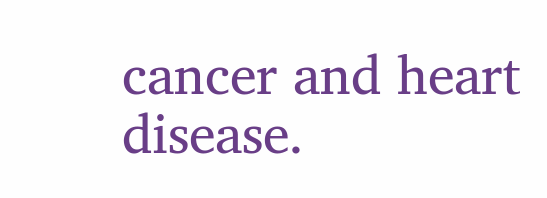cancer and heart disease.